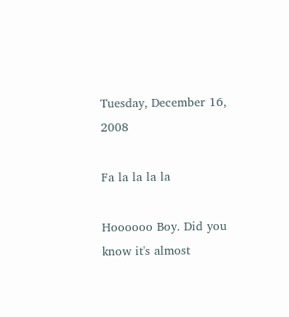Tuesday, December 16, 2008

Fa la la la la

Hoooooo Boy. Did you know it's almost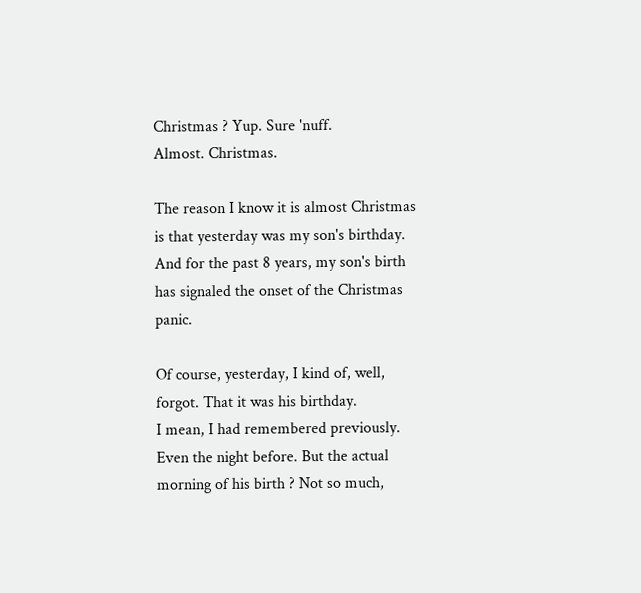Christmas ? Yup. Sure 'nuff.
Almost. Christmas.

The reason I know it is almost Christmas is that yesterday was my son's birthday. And for the past 8 years, my son's birth has signaled the onset of the Christmas panic.

Of course, yesterday, I kind of, well, forgot. That it was his birthday.
I mean, I had remembered previously. Even the night before. But the actual morning of his birth ? Not so much,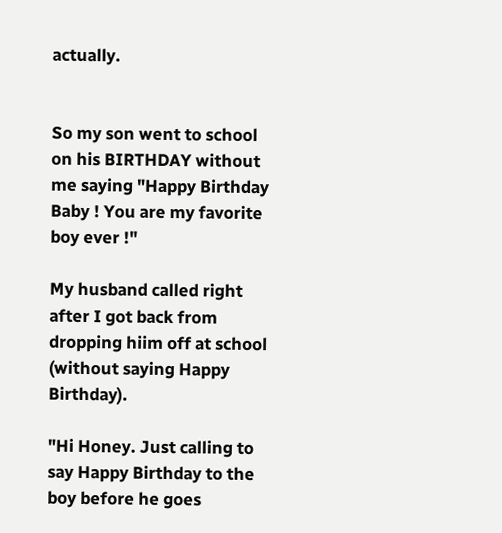actually.


So my son went to school on his BIRTHDAY without me saying "Happy Birthday Baby ! You are my favorite boy ever !"

My husband called right after I got back from dropping hiim off at school (without saying Happy Birthday).

"Hi Honey. Just calling to say Happy Birthday to the boy before he goes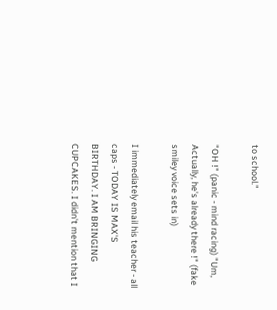to school."

"OH !" (panic - mind racing) "Um, Actually, he's already there !" (fake smiley voice sets in)

I immediately email his teacher - all caps - TODAY IS MAX'S BIRTHDAY. I AM BRINGING CUPCAKES. I didn't mention that I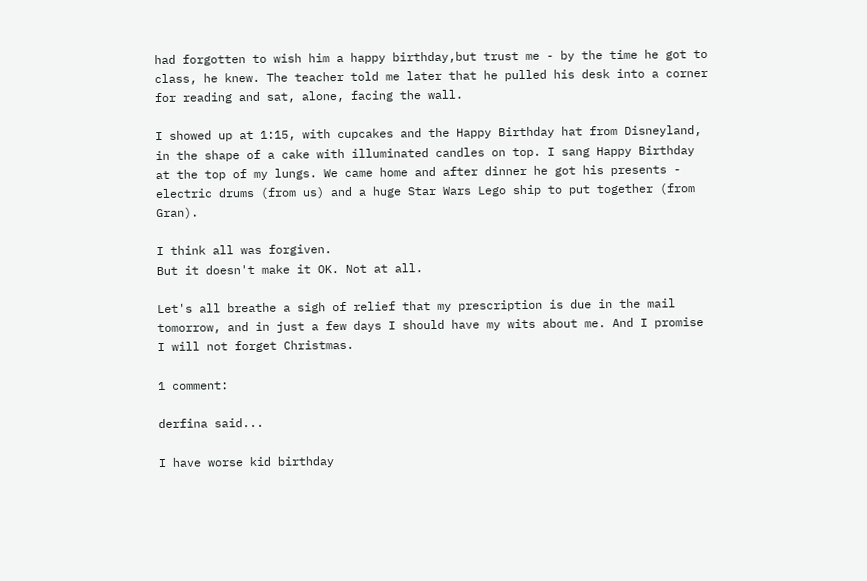had forgotten to wish him a happy birthday,but trust me - by the time he got to class, he knew. The teacher told me later that he pulled his desk into a corner for reading and sat, alone, facing the wall.

I showed up at 1:15, with cupcakes and the Happy Birthday hat from Disneyland, in the shape of a cake with illuminated candles on top. I sang Happy Birthday at the top of my lungs. We came home and after dinner he got his presents - electric drums (from us) and a huge Star Wars Lego ship to put together (from Gran).

I think all was forgiven.
But it doesn't make it OK. Not at all.

Let's all breathe a sigh of relief that my prescription is due in the mail tomorrow, and in just a few days I should have my wits about me. And I promise I will not forget Christmas.

1 comment:

derfina said...

I have worse kid birthday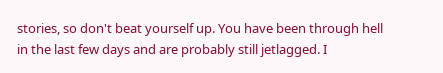stories, so don't beat yourself up. You have been through hell in the last few days and are probably still jetlagged. I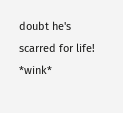doubt he's scarred for life! *wink*